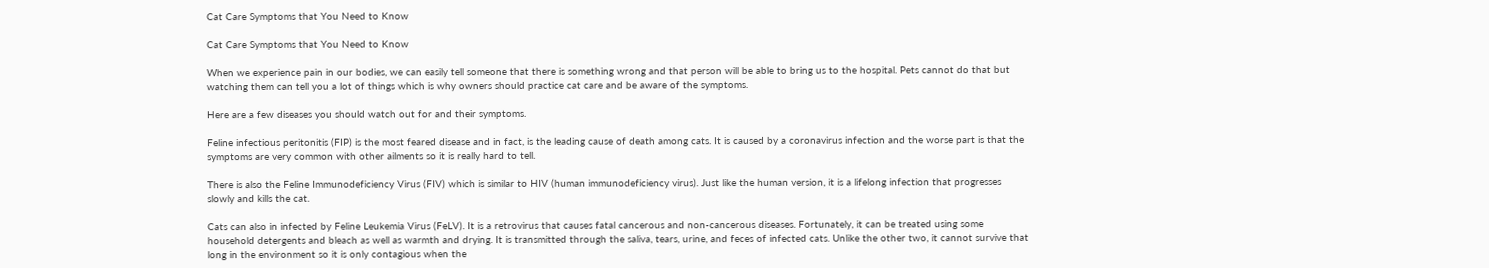Cat Care Symptoms that You Need to Know

Cat Care Symptoms that You Need to Know

When we experience pain in our bodies, we can easily tell someone that there is something wrong and that person will be able to bring us to the hospital. Pets cannot do that but watching them can tell you a lot of things which is why owners should practice cat care and be aware of the symptoms.

Here are a few diseases you should watch out for and their symptoms.

Feline infectious peritonitis (FIP) is the most feared disease and in fact, is the leading cause of death among cats. It is caused by a coronavirus infection and the worse part is that the symptoms are very common with other ailments so it is really hard to tell.

There is also the Feline Immunodeficiency Virus (FIV) which is similar to HIV (human immunodeficiency virus). Just like the human version, it is a lifelong infection that progresses slowly and kills the cat.

Cats can also in infected by Feline Leukemia Virus (FeLV). It is a retrovirus that causes fatal cancerous and non-cancerous diseases. Fortunately, it can be treated using some household detergents and bleach as well as warmth and drying. It is transmitted through the saliva, tears, urine, and feces of infected cats. Unlike the other two, it cannot survive that long in the environment so it is only contagious when the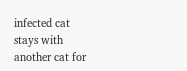infected cat stays with another cat for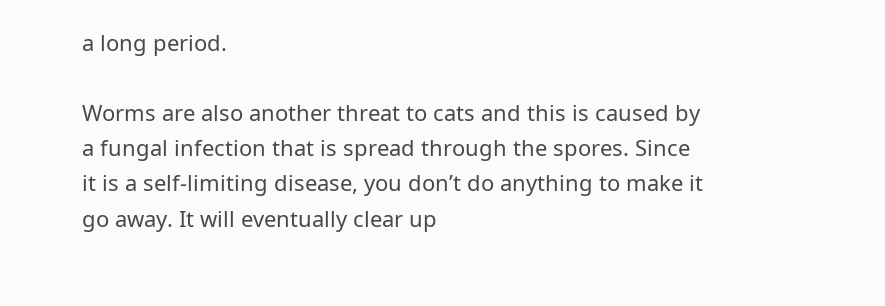a long period.

Worms are also another threat to cats and this is caused by a fungal infection that is spread through the spores. Since it is a self-limiting disease, you don’t do anything to make it go away. It will eventually clear up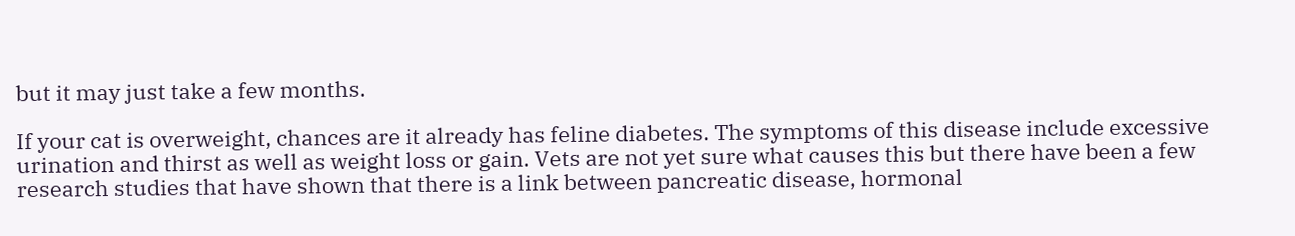but it may just take a few months.

If your cat is overweight, chances are it already has feline diabetes. The symptoms of this disease include excessive urination and thirst as well as weight loss or gain. Vets are not yet sure what causes this but there have been a few research studies that have shown that there is a link between pancreatic disease, hormonal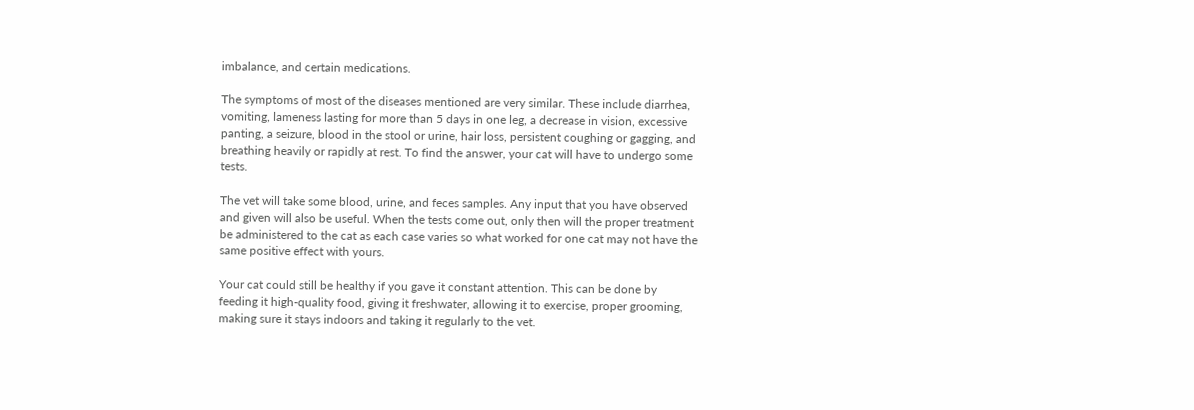imbalance, and certain medications.

The symptoms of most of the diseases mentioned are very similar. These include diarrhea, vomiting, lameness lasting for more than 5 days in one leg, a decrease in vision, excessive panting, a seizure, blood in the stool or urine, hair loss, persistent coughing or gagging, and breathing heavily or rapidly at rest. To find the answer, your cat will have to undergo some tests.

The vet will take some blood, urine, and feces samples. Any input that you have observed and given will also be useful. When the tests come out, only then will the proper treatment be administered to the cat as each case varies so what worked for one cat may not have the same positive effect with yours.

Your cat could still be healthy if you gave it constant attention. This can be done by feeding it high-quality food, giving it freshwater, allowing it to exercise, proper grooming, making sure it stays indoors and taking it regularly to the vet.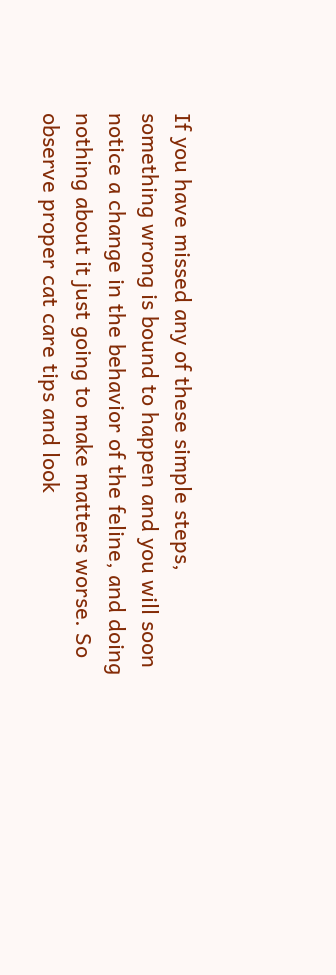If you have missed any of these simple steps, something wrong is bound to happen and you will soon notice a change in the behavior of the feline, and doing nothing about it just going to make matters worse. So observe proper cat care tips and look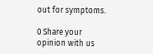out for symptoms.

0 Share your opinion with us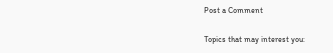Post a Comment

Topics that may interest you: